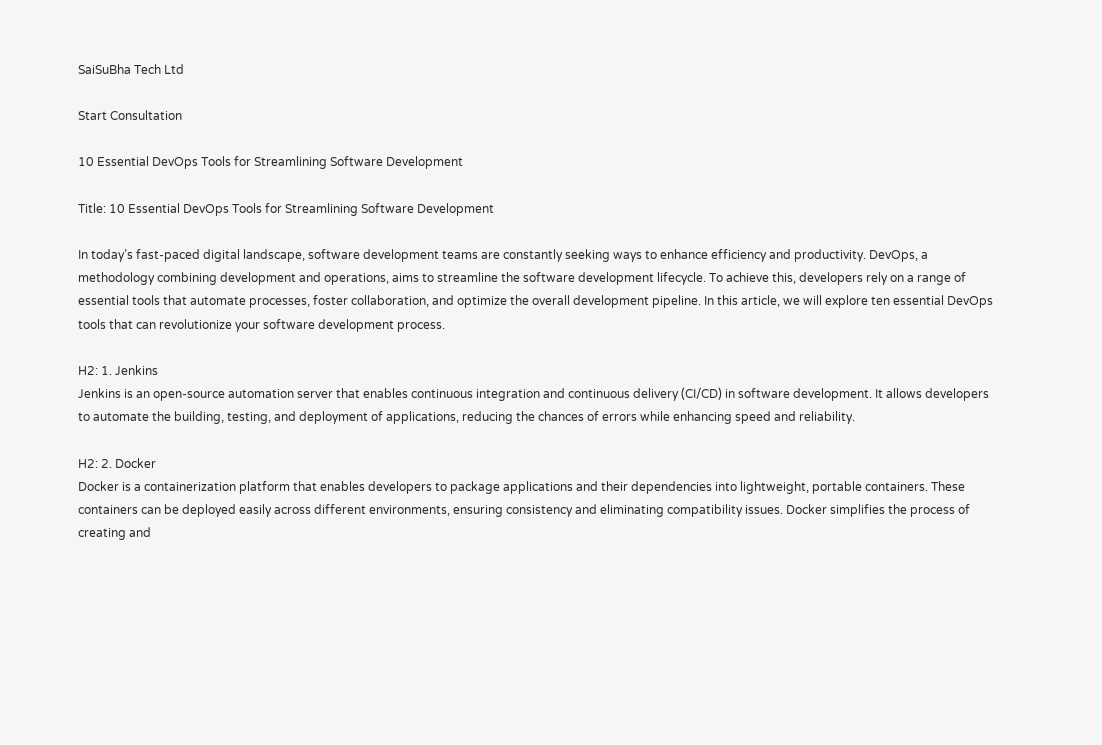SaiSuBha Tech Ltd

Start Consultation

10 Essential DevOps Tools for Streamlining Software Development

Title: 10 Essential DevOps Tools for Streamlining Software Development

In today’s fast-paced digital landscape, software development teams are constantly seeking ways to enhance efficiency and productivity. DevOps, a methodology combining development and operations, aims to streamline the software development lifecycle. To achieve this, developers rely on a range of essential tools that automate processes, foster collaboration, and optimize the overall development pipeline. In this article, we will explore ten essential DevOps tools that can revolutionize your software development process.

H2: 1. Jenkins
Jenkins is an open-source automation server that enables continuous integration and continuous delivery (CI/CD) in software development. It allows developers to automate the building, testing, and deployment of applications, reducing the chances of errors while enhancing speed and reliability.

H2: 2. Docker
Docker is a containerization platform that enables developers to package applications and their dependencies into lightweight, portable containers. These containers can be deployed easily across different environments, ensuring consistency and eliminating compatibility issues. Docker simplifies the process of creating and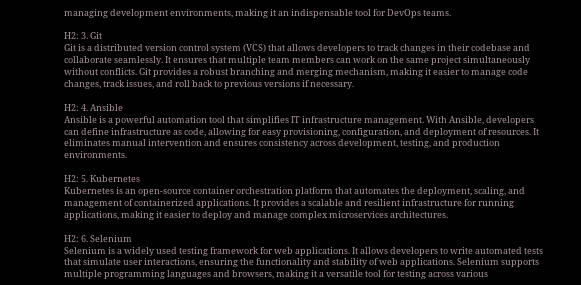managing development environments, making it an indispensable tool for DevOps teams.

H2: 3. Git
Git is a distributed version control system (VCS) that allows developers to track changes in their codebase and collaborate seamlessly. It ensures that multiple team members can work on the same project simultaneously without conflicts. Git provides a robust branching and merging mechanism, making it easier to manage code changes, track issues, and roll back to previous versions if necessary.

H2: 4. Ansible
Ansible is a powerful automation tool that simplifies IT infrastructure management. With Ansible, developers can define infrastructure as code, allowing for easy provisioning, configuration, and deployment of resources. It eliminates manual intervention and ensures consistency across development, testing, and production environments.

H2: 5. Kubernetes
Kubernetes is an open-source container orchestration platform that automates the deployment, scaling, and management of containerized applications. It provides a scalable and resilient infrastructure for running applications, making it easier to deploy and manage complex microservices architectures.

H2: 6. Selenium
Selenium is a widely used testing framework for web applications. It allows developers to write automated tests that simulate user interactions, ensuring the functionality and stability of web applications. Selenium supports multiple programming languages and browsers, making it a versatile tool for testing across various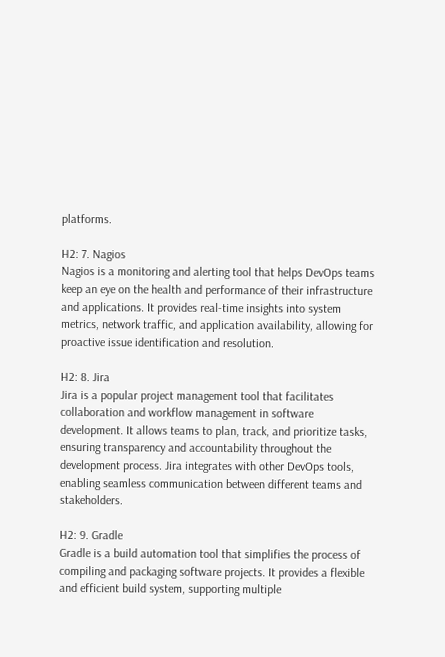platforms.

H2: 7. Nagios
Nagios is a monitoring and alerting tool that helps DevOps teams keep an eye on the health and performance of their infrastructure and applications. It provides real-time insights into system metrics, network traffic, and application availability, allowing for proactive issue identification and resolution.

H2: 8. Jira
Jira is a popular project management tool that facilitates collaboration and workflow management in software development. It allows teams to plan, track, and prioritize tasks, ensuring transparency and accountability throughout the development process. Jira integrates with other DevOps tools, enabling seamless communication between different teams and stakeholders.

H2: 9. Gradle
Gradle is a build automation tool that simplifies the process of compiling and packaging software projects. It provides a flexible and efficient build system, supporting multiple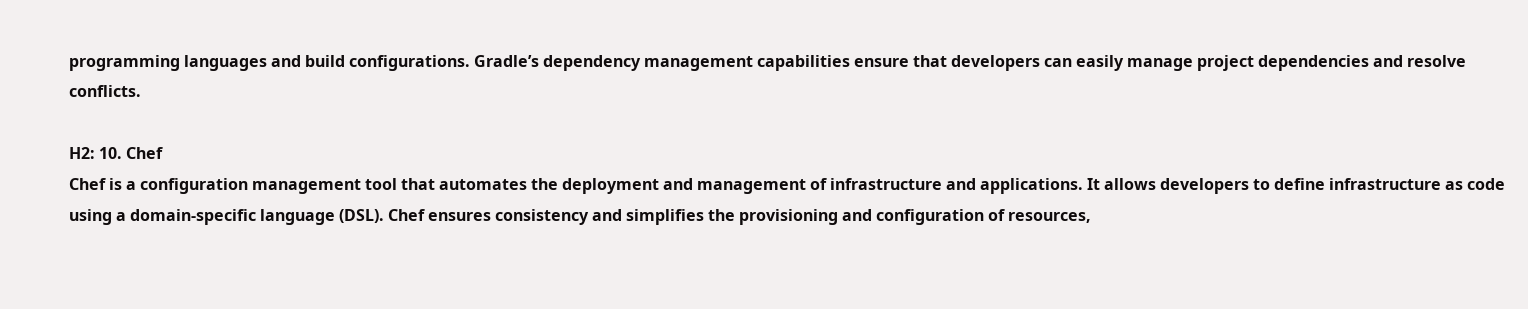programming languages and build configurations. Gradle’s dependency management capabilities ensure that developers can easily manage project dependencies and resolve conflicts.

H2: 10. Chef
Chef is a configuration management tool that automates the deployment and management of infrastructure and applications. It allows developers to define infrastructure as code using a domain-specific language (DSL). Chef ensures consistency and simplifies the provisioning and configuration of resources,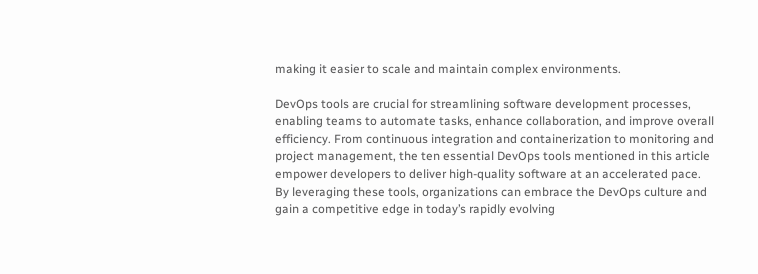making it easier to scale and maintain complex environments.

DevOps tools are crucial for streamlining software development processes, enabling teams to automate tasks, enhance collaboration, and improve overall efficiency. From continuous integration and containerization to monitoring and project management, the ten essential DevOps tools mentioned in this article empower developers to deliver high-quality software at an accelerated pace. By leveraging these tools, organizations can embrace the DevOps culture and gain a competitive edge in today’s rapidly evolving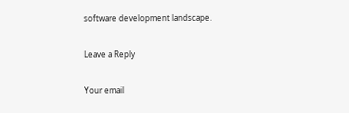software development landscape.

Leave a Reply

Your email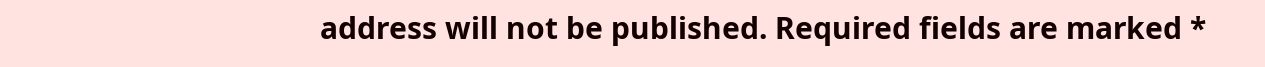address will not be published. Required fields are marked *